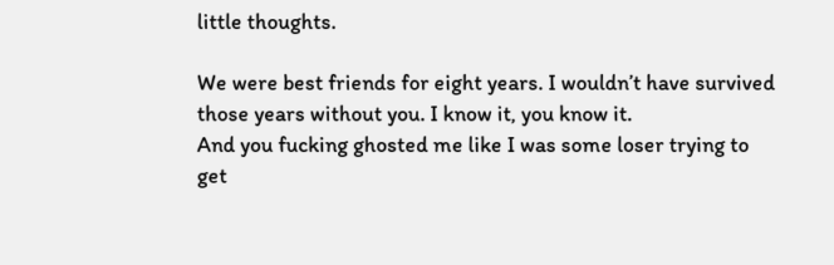little thoughts.

We were best friends for eight years. I wouldn’t have survived those years without you. I know it, you know it.
And you fucking ghosted me like I was some loser trying to get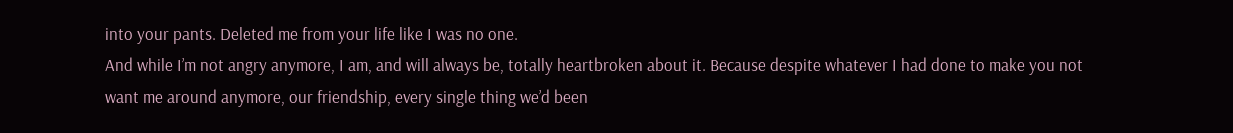into your pants. Deleted me from your life like I was no one.
And while I’m not angry anymore, I am, and will always be, totally heartbroken about it. Because despite whatever I had done to make you not want me around anymore, our friendship, every single thing we’d been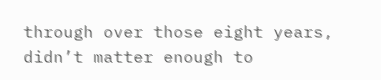through over those eight years, didn’t matter enough to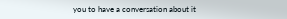you to have a conversation about it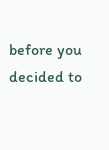before you decided to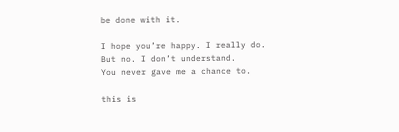be done with it.

I hope you’re happy. I really do.
But no. I don’t understand.
You never gave me a chance to.

this is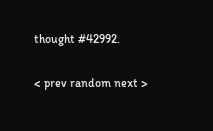thought #42992.

< prev random next >